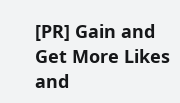[PR] Gain and Get More Likes and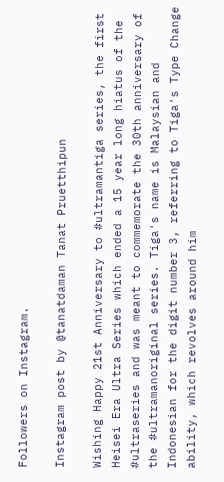Followers on Instagram.

Instagram post by @tanatdaman Tanat Pruetthipun

Wishing Happy 21st Anniversary to #ultramantiga series, the first Heisei Era Ultra Series which ended a 15 year long hiatus of the #ultraseries and was meant to commemorate the 30th anniversary of the #ultramanoriginal series. Tiga's name is Malaysian and Indonesian for the digit number 3, referring to Tiga's Type Change ability, which revolves around him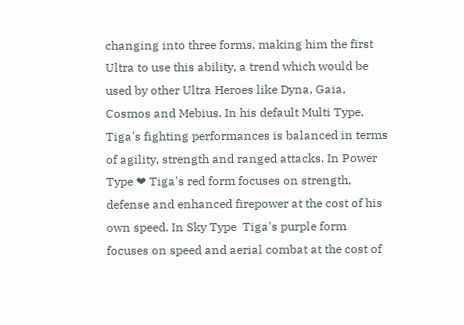changing into three forms, making him the first Ultra to use this ability, a trend which would be used by other Ultra Heroes like Dyna, Gaia, Cosmos and Mebius. In his default Multi Type, Tiga's fighting performances is balanced in terms of agility, strength and ranged attacks. In Power Type ❤ Tiga's red form focuses on strength, defense and enhanced firepower at the cost of his own speed. In Sky Type  Tiga's purple form focuses on speed and aerial combat at the cost of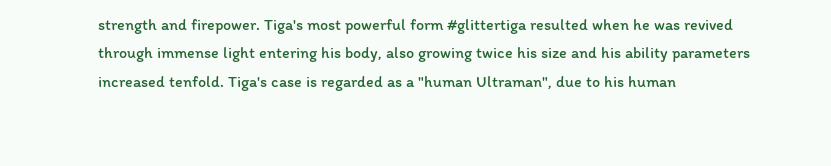strength and firepower. Tiga's most powerful form #glittertiga resulted when he was revived through immense light entering his body, also growing twice his size and his ability parameters increased tenfold. Tiga's case is regarded as a "human Ultraman", due to his human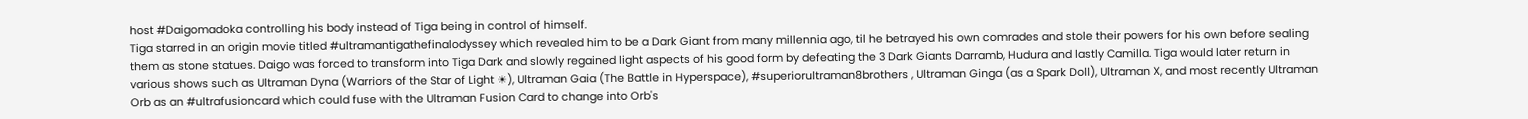host #Daigomadoka controlling his body instead of Tiga being in control of himself.
Tiga starred in an origin movie titled #ultramantigathefinalodyssey which revealed him to be a Dark Giant from many millennia ago, til he betrayed his own comrades and stole their powers for his own before sealing them as stone statues. Daigo was forced to transform into Tiga Dark and slowly regained light aspects of his good form by defeating the 3 Dark Giants Darramb, Hudura and lastly Camilla. Tiga would later return in various shows such as Ultraman Dyna (Warriors of the Star of Light ☀), Ultraman Gaia (The Battle in Hyperspace), #superiorultraman8brothers , Ultraman Ginga (as a Spark Doll), Ultraman X, and most recently Ultraman Orb as an #ultrafusioncard which could fuse with the Ultraman Fusion Card to change into Orb's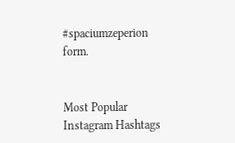#spaciumzeperion form.


Most Popular Instagram Hashtags